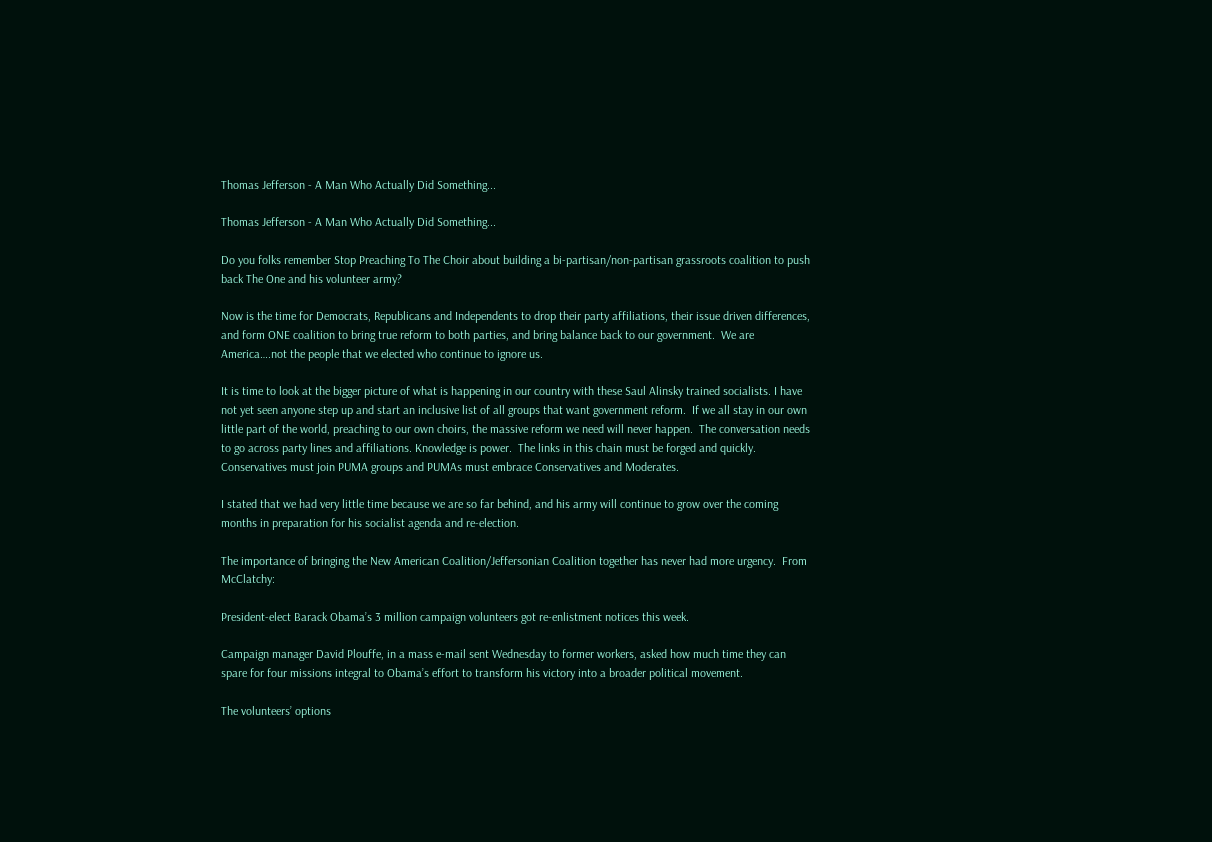Thomas Jefferson - A Man Who Actually Did Something...

Thomas Jefferson - A Man Who Actually Did Something...

Do you folks remember Stop Preaching To The Choir about building a bi-partisan/non-partisan grassroots coalition to push back The One and his volunteer army?

Now is the time for Democrats, Republicans and Independents to drop their party affiliations, their issue driven differences, and form ONE coalition to bring true reform to both parties, and bring balance back to our government.  We are America….not the people that we elected who continue to ignore us.

It is time to look at the bigger picture of what is happening in our country with these Saul Alinsky trained socialists. I have not yet seen anyone step up and start an inclusive list of all groups that want government reform.  If we all stay in our own little part of the world, preaching to our own choirs, the massive reform we need will never happen.  The conversation needs to go across party lines and affiliations. Knowledge is power.  The links in this chain must be forged and quickly.  Conservatives must join PUMA groups and PUMAs must embrace Conservatives and Moderates.

I stated that we had very little time because we are so far behind, and his army will continue to grow over the coming months in preparation for his socialist agenda and re-election.

The importance of bringing the New American Coalition/Jeffersonian Coalition together has never had more urgency.  From McClatchy:

President-elect Barack Obama’s 3 million campaign volunteers got re-enlistment notices this week.

Campaign manager David Plouffe, in a mass e-mail sent Wednesday to former workers, asked how much time they can spare for four missions integral to Obama’s effort to transform his victory into a broader political movement.

The volunteers’ options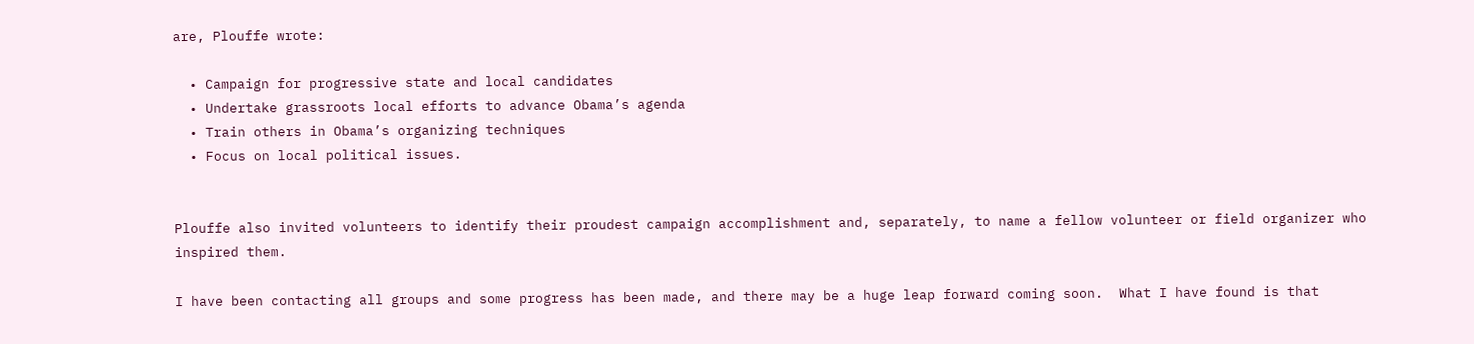are, Plouffe wrote:

  • Campaign for progressive state and local candidates
  • Undertake grassroots local efforts to advance Obama’s agenda
  • Train others in Obama’s organizing techniques
  • Focus on local political issues.


Plouffe also invited volunteers to identify their proudest campaign accomplishment and, separately, to name a fellow volunteer or field organizer who inspired them.

I have been contacting all groups and some progress has been made, and there may be a huge leap forward coming soon.  What I have found is that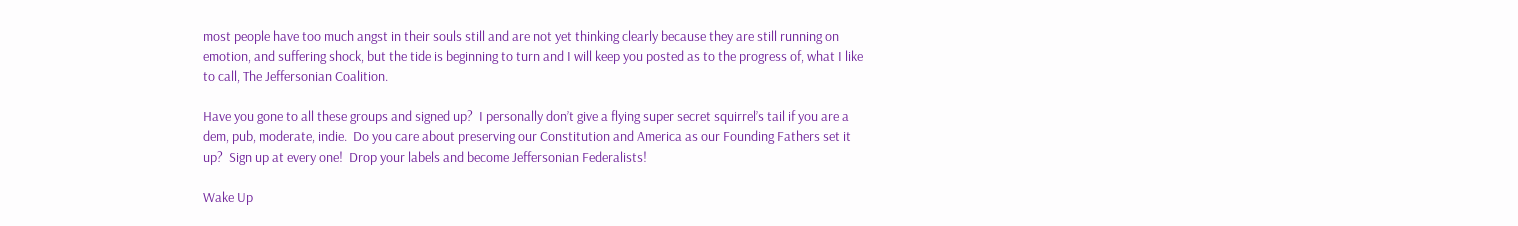most people have too much angst in their souls still and are not yet thinking clearly because they are still running on emotion, and suffering shock, but the tide is beginning to turn and I will keep you posted as to the progress of, what I like to call, The Jeffersonian Coalition.

Have you gone to all these groups and signed up?  I personally don’t give a flying super secret squirrel’s tail if you are a dem, pub, moderate, indie.  Do you care about preserving our Constitution and America as our Founding Fathers set it up?  Sign up at every one!  Drop your labels and become Jeffersonian Federalists!

Wake Up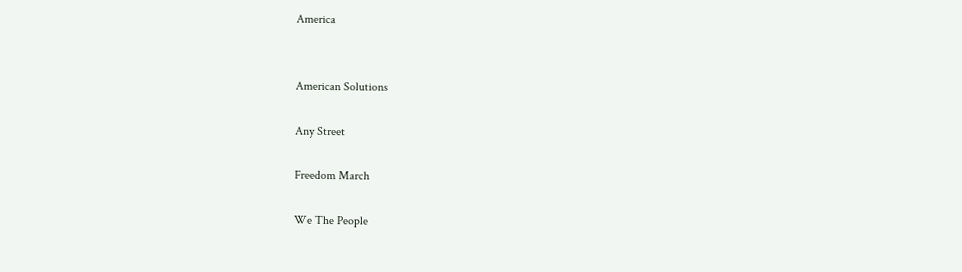America


American Solutions

Any Street

Freedom March

We The People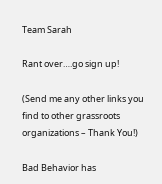Team Sarah

Rant over….go sign up!

(Send me any other links you find to other grassroots organizations – Thank You!)

Bad Behavior has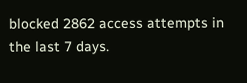blocked 2862 access attempts in the last 7 days.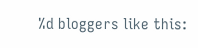%d bloggers like this: